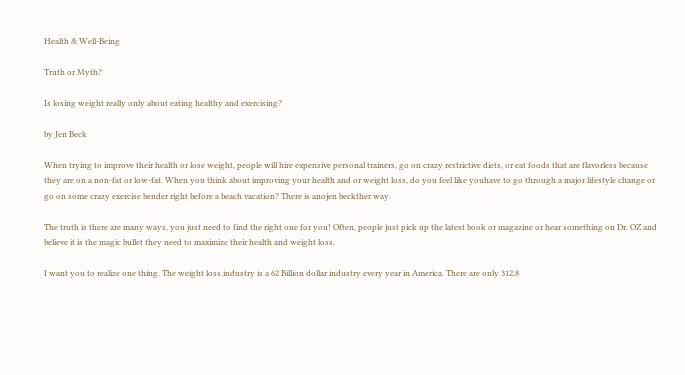Health & Well-Being

Truth or Myth?

Is losing weight really only about eating healthy and exercising?

by Jen Beck

When trying to improve their health or lose weight, people will hire expensive personal trainers, go on crazy restrictive diets, or eat foods that are flavorless because they are on a non-fat or low-fat. When you think about improving your health and or weight loss, do you feel like youhave to go through a major lifestyle change or go on some crazy exercise bender right before a beach vacation? There is anojen beckther way.

The truth is there are many ways, you just need to find the right one for you! Often, people just pick up the latest book or magazine or hear something on Dr. OZ and believe it is the magic bullet they need to maximize their health and weight loss.

I want you to realize one thing. The weight loss industry is a 62 Billion dollar industry every year in America. There are only 312.8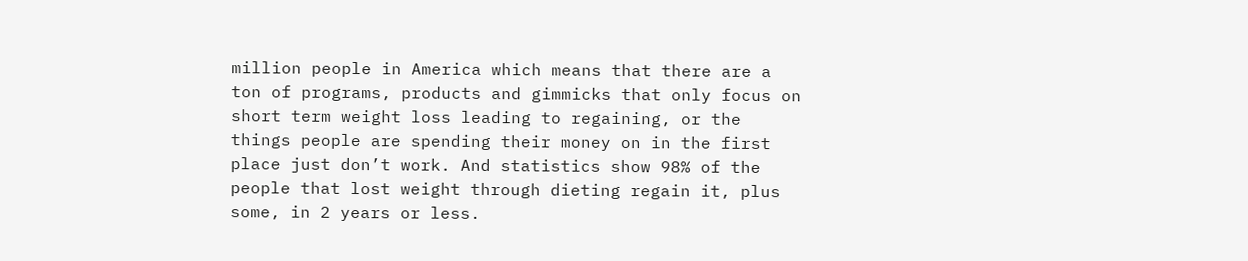million people in America which means that there are a ton of programs, products and gimmicks that only focus on short term weight loss leading to regaining, or the things people are spending their money on in the first place just don’t work. And statistics show 98% of the people that lost weight through dieting regain it, plus some, in 2 years or less.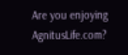Are you enjoying AgnitusLife.com?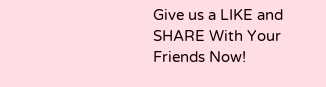Give us a LIKE and SHARE With Your Friends Now!